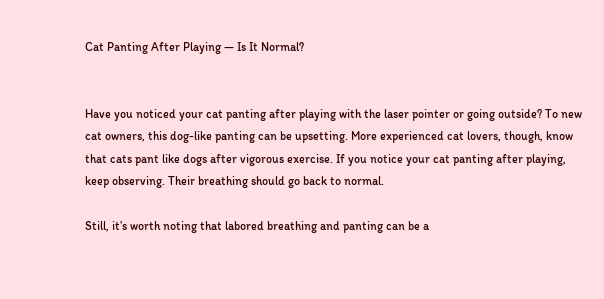Cat Panting After Playing — Is It Normal?


Have you noticed your cat panting after playing with the laser pointer or going outside? To new cat owners, this dog-like panting can be upsetting. More experienced cat lovers, though, know that cats pant like dogs after vigorous exercise. If you notice your cat panting after playing, keep observing. Their breathing should go back to normal.

Still, it’s worth noting that labored breathing and panting can be a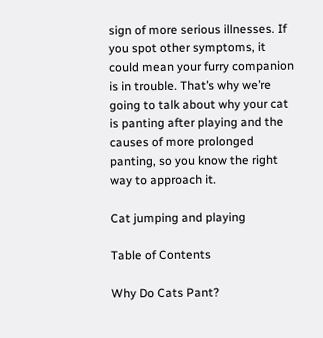sign of more serious illnesses. If you spot other symptoms, it could mean your furry companion is in trouble. That’s why we’re going to talk about why your cat is panting after playing and the causes of more prolonged panting, so you know the right way to approach it.

Cat jumping and playing

Table of Contents

Why Do Cats Pant?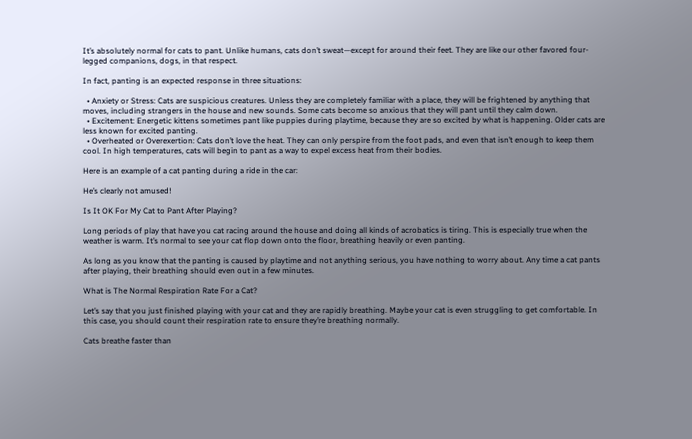It’s absolutely normal for cats to pant. Unlike humans, cats don’t sweat—except for around their feet. They are like our other favored four-legged companions, dogs, in that respect.

In fact, panting is an expected response in three situations:

  • Anxiety or Stress: Cats are suspicious creatures. Unless they are completely familiar with a place, they will be frightened by anything that moves, including strangers in the house and new sounds. Some cats become so anxious that they will pant until they calm down.
  • Excitement: Energetic kittens sometimes pant like puppies during playtime, because they are so excited by what is happening. Older cats are less known for excited panting.
  • Overheated or Overexertion: Cats don’t love the heat. They can only perspire from the foot pads, and even that isn’t enough to keep them cool. In high temperatures, cats will begin to pant as a way to expel excess heat from their bodies.

Here is an example of a cat panting during a ride in the car:

He’s clearly not amused!

Is It OK For My Cat to Pant After Playing?

Long periods of play that have you cat racing around the house and doing all kinds of acrobatics is tiring. This is especially true when the weather is warm. It’s normal to see your cat flop down onto the floor, breathing heavily or even panting.

As long as you know that the panting is caused by playtime and not anything serious, you have nothing to worry about. Any time a cat pants after playing, their breathing should even out in a few minutes.

What is The Normal Respiration Rate For a Cat?

Let’s say that you just finished playing with your cat and they are rapidly breathing. Maybe your cat is even struggling to get comfortable. In this case, you should count their respiration rate to ensure they’re breathing normally.

Cats breathe faster than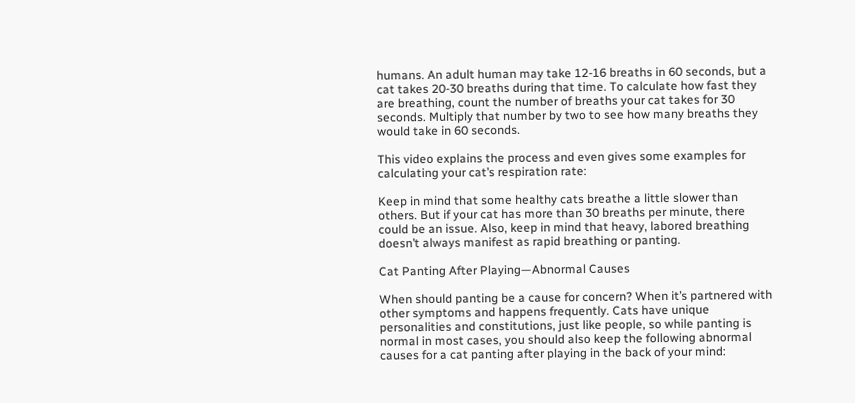humans. An adult human may take 12-16 breaths in 60 seconds, but a cat takes 20-30 breaths during that time. To calculate how fast they are breathing, count the number of breaths your cat takes for 30 seconds. Multiply that number by two to see how many breaths they would take in 60 seconds.

This video explains the process and even gives some examples for calculating your cat’s respiration rate:

Keep in mind that some healthy cats breathe a little slower than others. But if your cat has more than 30 breaths per minute, there could be an issue. Also, keep in mind that heavy, labored breathing doesn’t always manifest as rapid breathing or panting.

Cat Panting After Playing—Abnormal Causes

When should panting be a cause for concern? When it’s partnered with other symptoms and happens frequently. Cats have unique personalities and constitutions, just like people, so while panting is normal in most cases, you should also keep the following abnormal causes for a cat panting after playing in the back of your mind: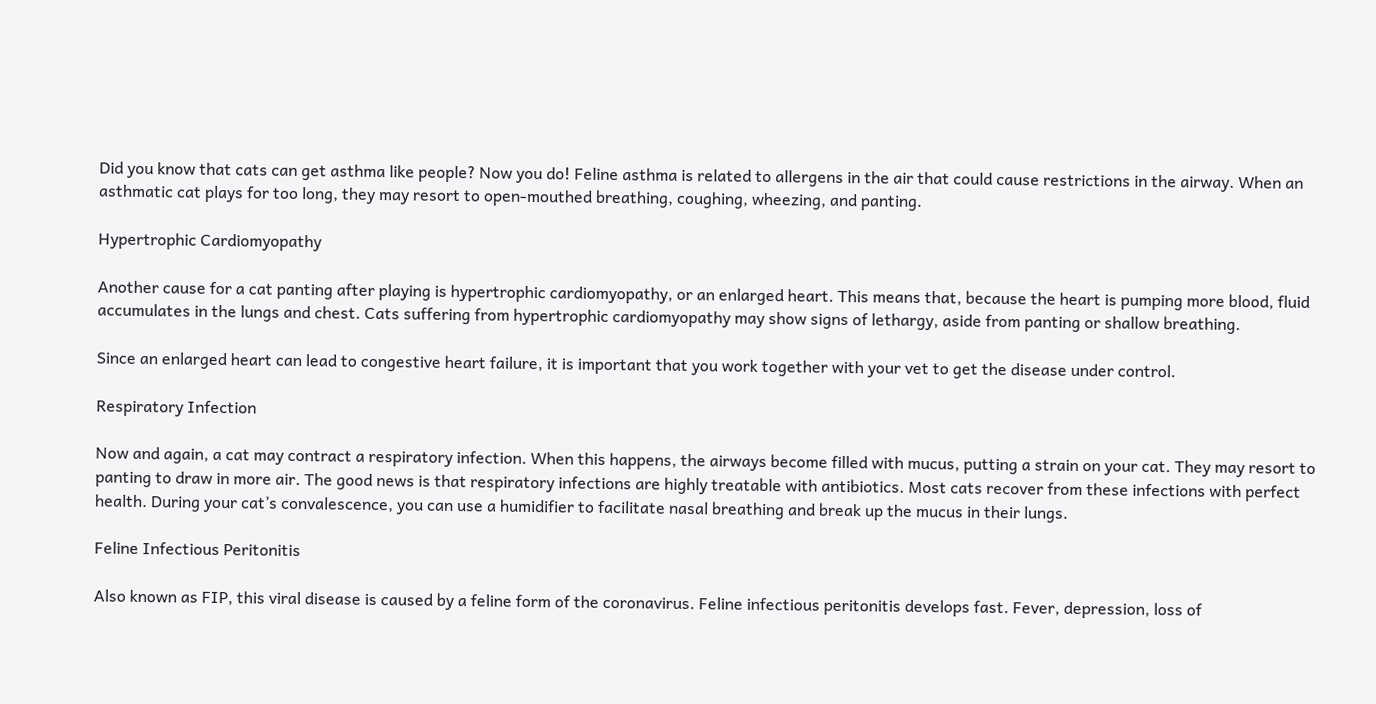Did you know that cats can get asthma like people? Now you do! Feline asthma is related to allergens in the air that could cause restrictions in the airway. When an asthmatic cat plays for too long, they may resort to open-mouthed breathing, coughing, wheezing, and panting.

Hypertrophic Cardiomyopathy

Another cause for a cat panting after playing is hypertrophic cardiomyopathy, or an enlarged heart. This means that, because the heart is pumping more blood, fluid accumulates in the lungs and chest. Cats suffering from hypertrophic cardiomyopathy may show signs of lethargy, aside from panting or shallow breathing.

Since an enlarged heart can lead to congestive heart failure, it is important that you work together with your vet to get the disease under control.

Respiratory Infection

Now and again, a cat may contract a respiratory infection. When this happens, the airways become filled with mucus, putting a strain on your cat. They may resort to panting to draw in more air. The good news is that respiratory infections are highly treatable with antibiotics. Most cats recover from these infections with perfect health. During your cat’s convalescence, you can use a humidifier to facilitate nasal breathing and break up the mucus in their lungs.

Feline Infectious Peritonitis

Also known as FIP, this viral disease is caused by a feline form of the coronavirus. Feline infectious peritonitis develops fast. Fever, depression, loss of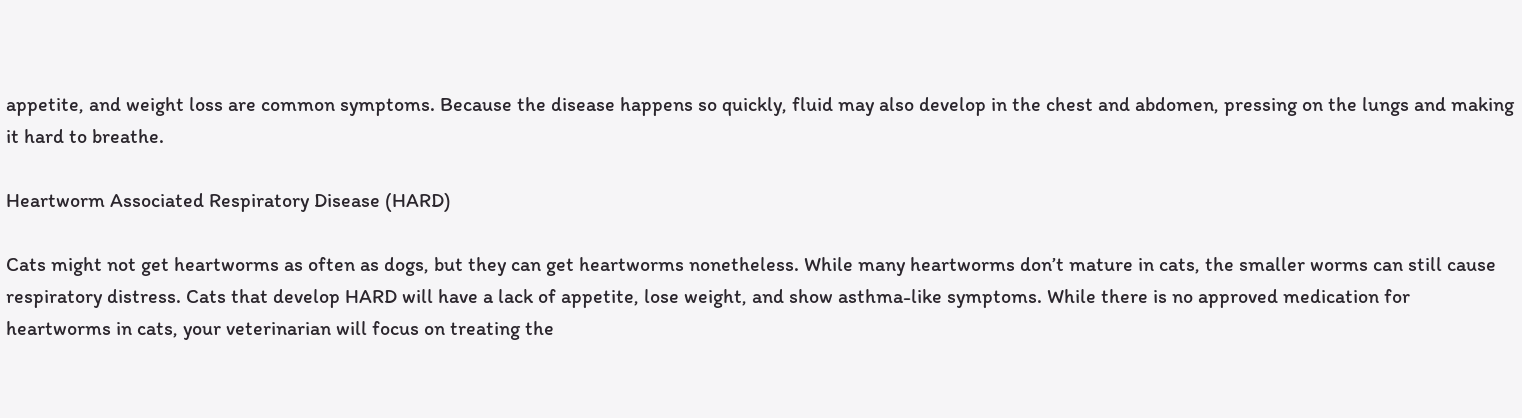appetite, and weight loss are common symptoms. Because the disease happens so quickly, fluid may also develop in the chest and abdomen, pressing on the lungs and making it hard to breathe.

Heartworm Associated Respiratory Disease (HARD)

Cats might not get heartworms as often as dogs, but they can get heartworms nonetheless. While many heartworms don’t mature in cats, the smaller worms can still cause respiratory distress. Cats that develop HARD will have a lack of appetite, lose weight, and show asthma-like symptoms. While there is no approved medication for heartworms in cats, your veterinarian will focus on treating the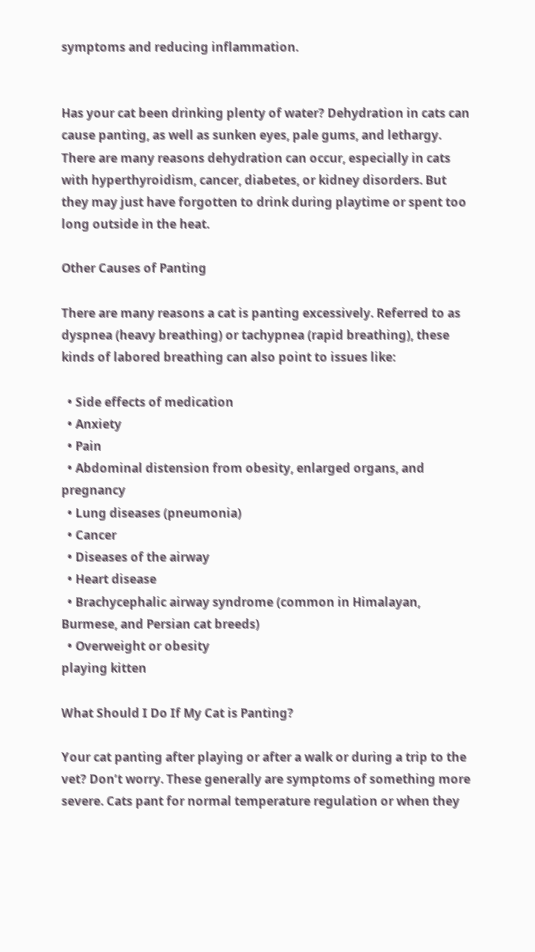symptoms and reducing inflammation.


Has your cat been drinking plenty of water? Dehydration in cats can cause panting, as well as sunken eyes, pale gums, and lethargy. There are many reasons dehydration can occur, especially in cats with hyperthyroidism, cancer, diabetes, or kidney disorders. But they may just have forgotten to drink during playtime or spent too long outside in the heat.

Other Causes of Panting

There are many reasons a cat is panting excessively. Referred to as dyspnea (heavy breathing) or tachypnea (rapid breathing), these kinds of labored breathing can also point to issues like:

  • Side effects of medication
  • Anxiety
  • Pain
  • Abdominal distension from obesity, enlarged organs, and pregnancy
  • Lung diseases (pneumonia)
  • Cancer
  • Diseases of the airway
  • Heart disease
  • Brachycephalic airway syndrome (common in Himalayan, Burmese, and Persian cat breeds)
  • Overweight or obesity
playing kitten

What Should I Do If My Cat is Panting?

Your cat panting after playing or after a walk or during a trip to the vet? Don’t worry. These generally are symptoms of something more severe. Cats pant for normal temperature regulation or when they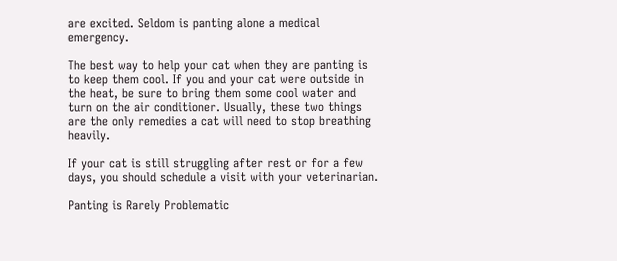are excited. Seldom is panting alone a medical emergency.

The best way to help your cat when they are panting is to keep them cool. If you and your cat were outside in the heat, be sure to bring them some cool water and turn on the air conditioner. Usually, these two things are the only remedies a cat will need to stop breathing heavily.

If your cat is still struggling after rest or for a few days, you should schedule a visit with your veterinarian.

Panting is Rarely Problematic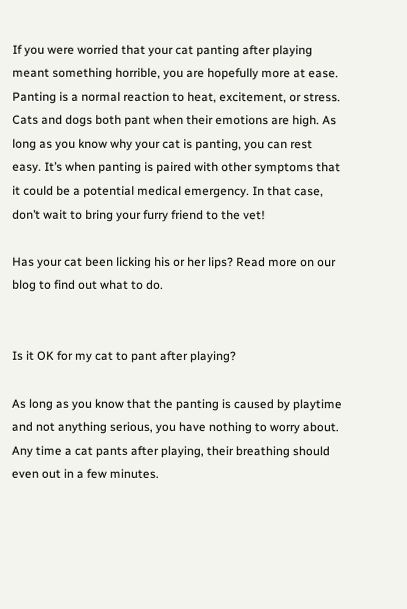If you were worried that your cat panting after playing meant something horrible, you are hopefully more at ease. Panting is a normal reaction to heat, excitement, or stress. Cats and dogs both pant when their emotions are high. As long as you know why your cat is panting, you can rest easy. It’s when panting is paired with other symptoms that it could be a potential medical emergency. In that case, don’t wait to bring your furry friend to the vet!

Has your cat been licking his or her lips? Read more on our blog to find out what to do.


Is it OK for my cat to pant after playing?

As long as you know that the panting is caused by playtime and not anything serious, you have nothing to worry about. Any time a cat pants after playing, their breathing should even out in a few minutes.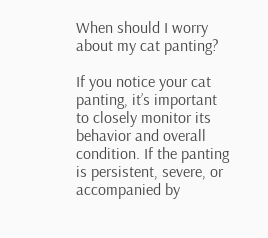When should I worry about my cat panting?

If you notice your cat panting, it’s important to closely monitor its behavior and overall condition. If the panting is persistent, severe, or accompanied by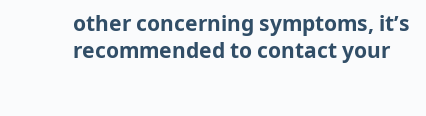other concerning symptoms, it’s recommended to contact your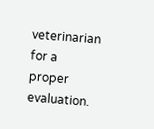veterinarian for a proper evaluation.